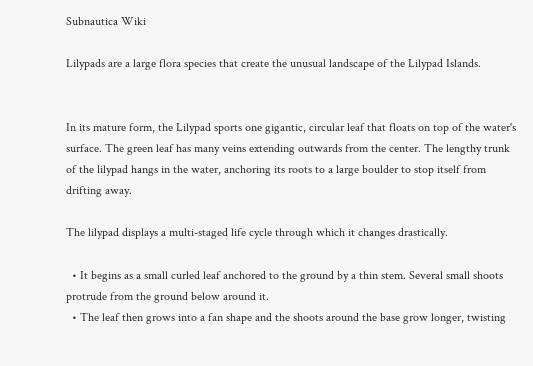Subnautica Wiki

Lilypads are a large flora species that create the unusual landscape of the Lilypad Islands.


In its mature form, the Lilypad sports one gigantic, circular leaf that floats on top of the water's surface. The green leaf has many veins extending outwards from the center. The lengthy trunk of the lilypad hangs in the water, anchoring its roots to a large boulder to stop itself from drifting away.

The lilypad displays a multi-staged life cycle through which it changes drastically.

  • It begins as a small curled leaf anchored to the ground by a thin stem. Several small shoots protrude from the ground below around it.
  • The leaf then grows into a fan shape and the shoots around the base grow longer, twisting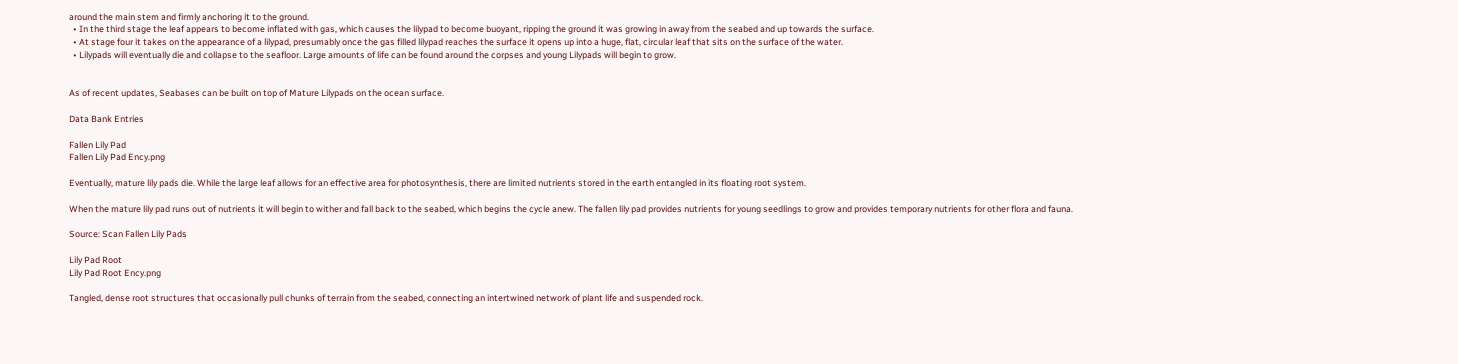around the main stem and firmly anchoring it to the ground.
  • In the third stage the leaf appears to become inflated with gas, which causes the lilypad to become buoyant, ripping the ground it was growing in away from the seabed and up towards the surface.
  • At stage four it takes on the appearance of a lilypad, presumably once the gas filled lilypad reaches the surface it opens up into a huge, flat, circular leaf that sits on the surface of the water.
  • Lilypads will eventually die and collapse to the seafloor. Large amounts of life can be found around the corpses and young Lilypads will begin to grow.


As of recent updates, Seabases can be built on top of Mature Lilypads on the ocean surface.

Data Bank Entries

Fallen Lily Pad
Fallen Lily Pad Ency.png

Eventually, mature lily pads die. While the large leaf allows for an effective area for photosynthesis, there are limited nutrients stored in the earth entangled in its floating root system.

When the mature lily pad runs out of nutrients it will begin to wither and fall back to the seabed, which begins the cycle anew. The fallen lily pad provides nutrients for young seedlings to grow and provides temporary nutrients for other flora and fauna.

Source: Scan Fallen Lily Pads

Lily Pad Root
Lily Pad Root Ency.png

Tangled, dense root structures that occasionally pull chunks of terrain from the seabed, connecting an intertwined network of plant life and suspended rock.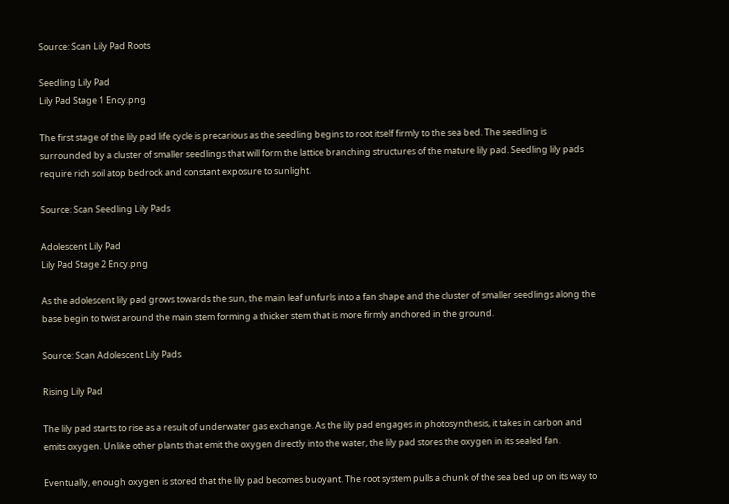Source: Scan Lily Pad Roots

Seedling Lily Pad
Lily Pad Stage 1 Ency.png

The first stage of the lily pad life cycle is precarious as the seedling begins to root itself firmly to the sea bed. The seedling is surrounded by a cluster of smaller seedlings that will form the lattice branching structures of the mature lily pad. Seedling lily pads require rich soil atop bedrock and constant exposure to sunlight.

Source: Scan Seedling Lily Pads

Adolescent Lily Pad
Lily Pad Stage 2 Ency.png

As the adolescent lily pad grows towards the sun, the main leaf unfurls into a fan shape and the cluster of smaller seedlings along the base begin to twist around the main stem forming a thicker stem that is more firmly anchored in the ground.

Source: Scan Adolescent Lily Pads

Rising Lily Pad

The lily pad starts to rise as a result of underwater gas exchange. As the lily pad engages in photosynthesis, it takes in carbon and emits oxygen. Unlike other plants that emit the oxygen directly into the water, the lily pad stores the oxygen in its sealed fan.

Eventually, enough oxygen is stored that the lily pad becomes buoyant. The root system pulls a chunk of the sea bed up on its way to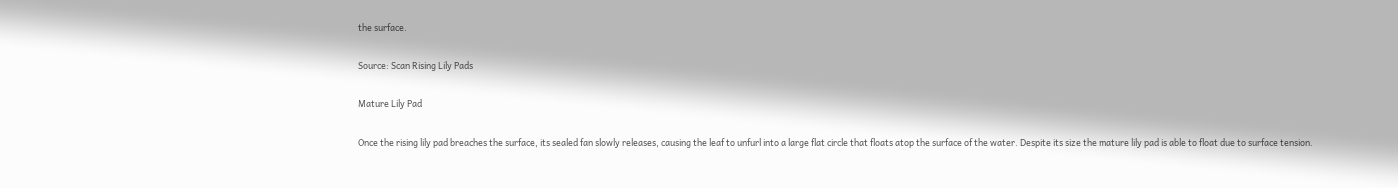the surface.

Source: Scan Rising Lily Pads

Mature Lily Pad

Once the rising lily pad breaches the surface, its sealed fan slowly releases, causing the leaf to unfurl into a large flat circle that floats atop the surface of the water. Despite its size the mature lily pad is able to float due to surface tension.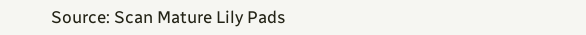Source: Scan Mature Lily Pads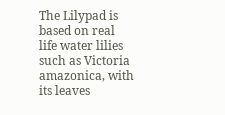The Lilypad is based on real life water lilies such as Victoria amazonica, with its leaves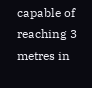capable of reaching 3 metres in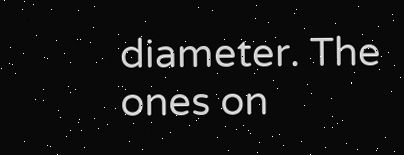diameter. The ones on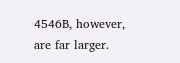4546B, however, are far larger.